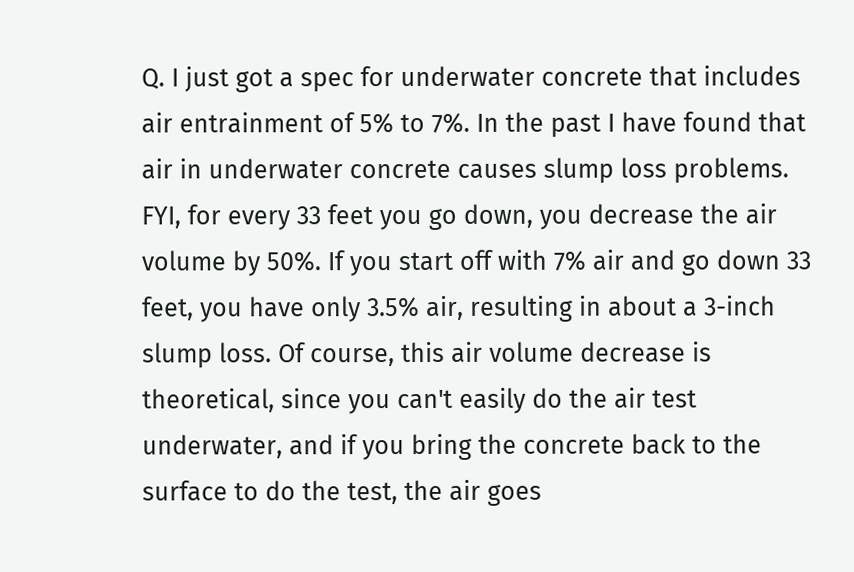Q. I just got a spec for underwater concrete that includes air entrainment of 5% to 7%. In the past I have found that air in underwater concrete causes slump loss problems. FYI, for every 33 feet you go down, you decrease the air volume by 50%. If you start off with 7% air and go down 33 feet, you have only 3.5% air, resulting in about a 3-inch slump loss. Of course, this air volume decrease is theoretical, since you can't easily do the air test underwater, and if you bring the concrete back to the surface to do the test, the air goes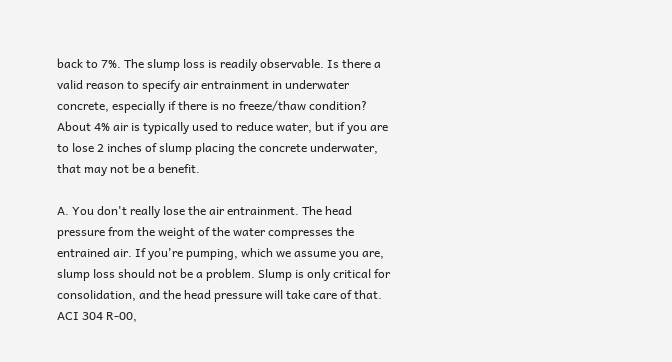back to 7%. The slump loss is readily observable. Is there a valid reason to specify air entrainment in underwater concrete, especially if there is no freeze/thaw condition? About 4% air is typically used to reduce water, but if you are to lose 2 inches of slump placing the concrete underwater, that may not be a benefit.

A. You don't really lose the air entrainment. The head pressure from the weight of the water compresses the entrained air. If you're pumping, which we assume you are, slump loss should not be a problem. Slump is only critical for consolidation, and the head pressure will take care of that. ACI 304 R-00,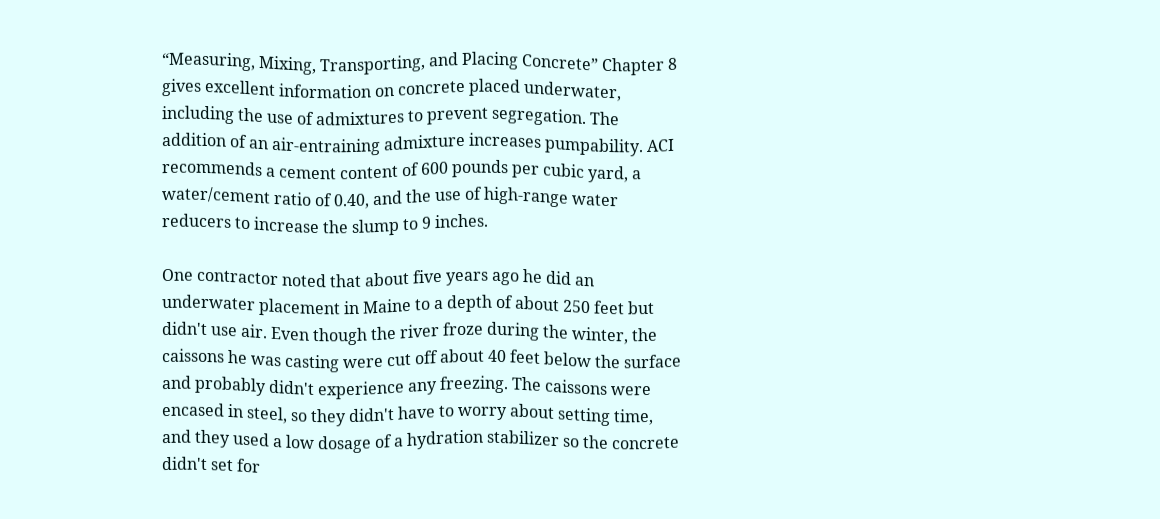“Measuring, Mixing, Transporting, and Placing Concrete” Chapter 8 gives excellent information on concrete placed underwater, including the use of admixtures to prevent segregation. The addition of an air-entraining admixture increases pumpability. ACI recommends a cement content of 600 pounds per cubic yard, a water/cement ratio of 0.40, and the use of high-range water reducers to increase the slump to 9 inches.

One contractor noted that about five years ago he did an underwater placement in Maine to a depth of about 250 feet but didn't use air. Even though the river froze during the winter, the caissons he was casting were cut off about 40 feet below the surface and probably didn't experience any freezing. The caissons were encased in steel, so they didn't have to worry about setting time, and they used a low dosage of a hydration stabilizer so the concrete didn't set for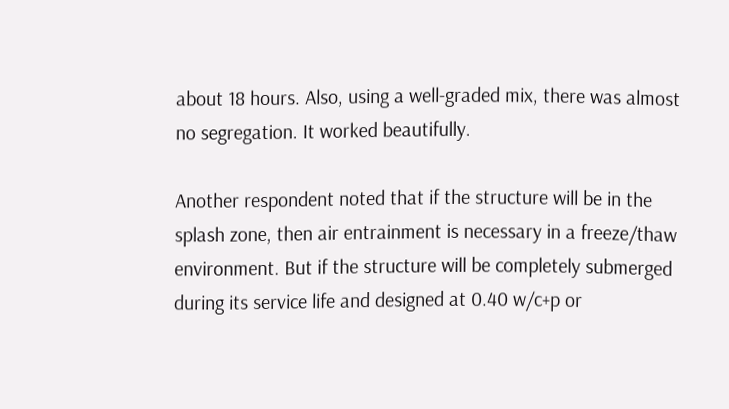about 18 hours. Also, using a well-graded mix, there was almost no segregation. It worked beautifully.

Another respondent noted that if the structure will be in the splash zone, then air entrainment is necessary in a freeze/thaw environment. But if the structure will be completely submerged during its service life and designed at 0.40 w/c+p or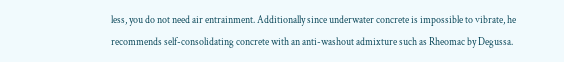less, you do not need air entrainment. Additionally since underwater concrete is impossible to vibrate, he recommends self-consolidating concrete with an anti-washout admixture such as Rheomac by Degussa.